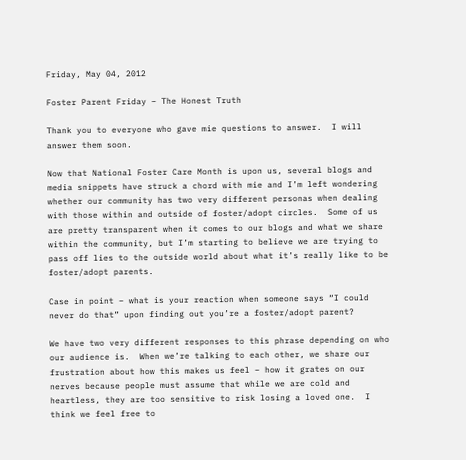Friday, May 04, 2012

Foster Parent Friday – The Honest Truth

Thank you to everyone who gave mie questions to answer.  I will answer them soon.

Now that National Foster Care Month is upon us, several blogs and media snippets have struck a chord with mie and I’m left wondering whether our community has two very different personas when dealing with those within and outside of foster/adopt circles.  Some of us are pretty transparent when it comes to our blogs and what we share within the community, but I’m starting to believe we are trying to pass off lies to the outside world about what it’s really like to be foster/adopt parents.

Case in point – what is your reaction when someone says “I could never do that” upon finding out you’re a foster/adopt parent?

We have two very different responses to this phrase depending on who our audience is.  When we’re talking to each other, we share our frustration about how this makes us feel – how it grates on our nerves because people must assume that while we are cold and heartless, they are too sensitive to risk losing a loved one.  I think we feel free to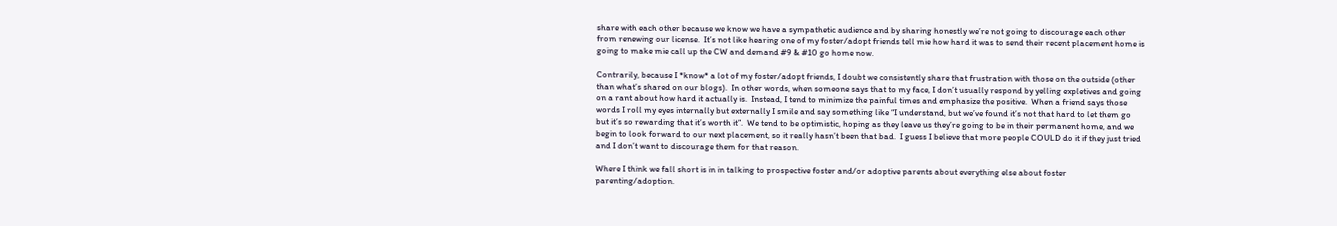share with each other because we know we have a sympathetic audience and by sharing honestly we’re not going to discourage each other from renewing our license.  It’s not like hearing one of my foster/adopt friends tell mie how hard it was to send their recent placement home is going to make mie call up the CW and demand #9 & #10 go home now.

Contrarily, because I *know* a lot of my foster/adopt friends, I doubt we consistently share that frustration with those on the outside (other than what’s shared on our blogs).  In other words, when someone says that to my face, I don’t usually respond by yelling expletives and going on a rant about how hard it actually is.  Instead, I tend to minimize the painful times and emphasize the positive.  When a friend says those words I roll my eyes internally but externally I smile and say something like “I understand, but we’ve found it’s not that hard to let them go but it’s so rewarding that it’s worth it”.  We tend to be optimistic, hoping as they leave us they’re going to be in their permanent home, and we begin to look forward to our next placement, so it really hasn’t been that bad.  I guess I believe that more people COULD do it if they just tried and I don’t want to discourage them for that reason.

Where I think we fall short is in in talking to prospective foster and/or adoptive parents about everything else about foster parenting/adoption.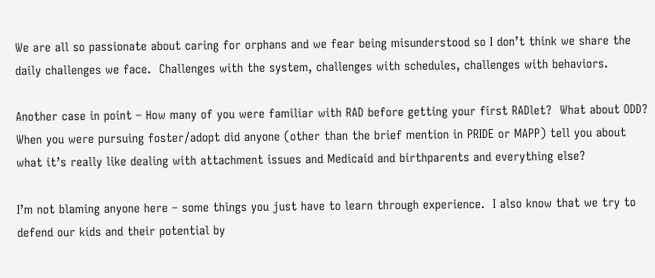We are all so passionate about caring for orphans and we fear being misunderstood so I don’t think we share the daily challenges we face.  Challenges with the system, challenges with schedules, challenges with behaviors.

Another case in point – How many of you were familiar with RAD before getting your first RADlet?  What about ODD?  When you were pursuing foster/adopt did anyone (other than the brief mention in PRIDE or MAPP) tell you about what it’s really like dealing with attachment issues and Medicaid and birthparents and everything else?

I’m not blaming anyone here – some things you just have to learn through experience.  I also know that we try to defend our kids and their potential by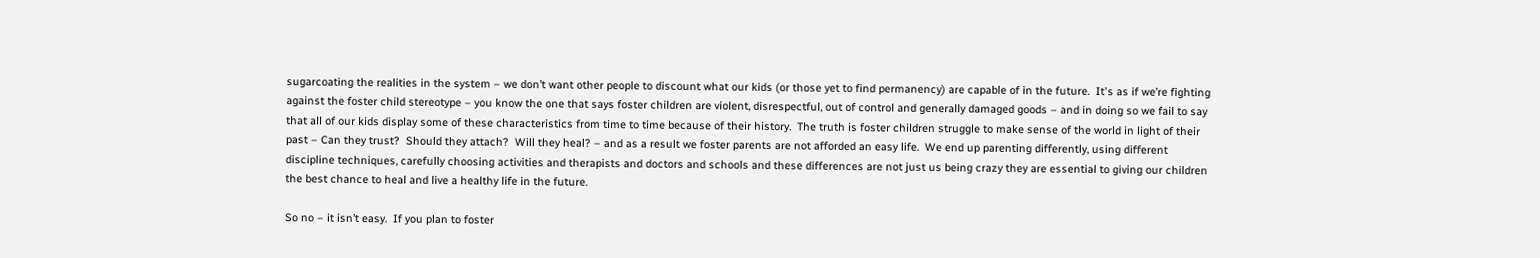sugarcoating the realities in the system – we don’t want other people to discount what our kids (or those yet to find permanency) are capable of in the future.  It's as if we’re fighting against the foster child stereotype – you know the one that says foster children are violent, disrespectful, out of control and generally damaged goods – and in doing so we fail to say that all of our kids display some of these characteristics from time to time because of their history.  The truth is foster children struggle to make sense of the world in light of their past – Can they trust?  Should they attach?  Will they heal? – and as a result we foster parents are not afforded an easy life.  We end up parenting differently, using different discipline techniques, carefully choosing activities and therapists and doctors and schools and these differences are not just us being crazy they are essential to giving our children the best chance to heal and live a healthy life in the future.

So no – it isn’t easy.  If you plan to foster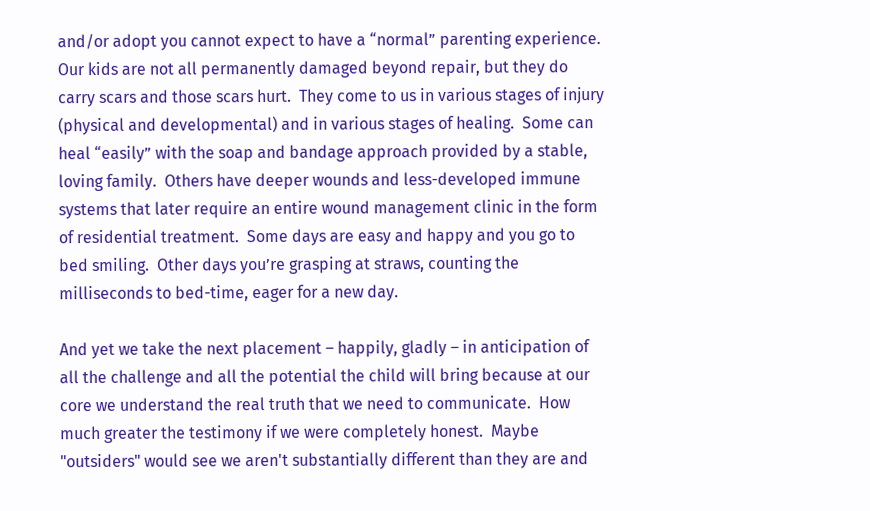and/or adopt you cannot expect to have a “normal” parenting experience.  Our kids are not all permanently damaged beyond repair, but they do carry scars and those scars hurt.  They come to us in various stages of injury (physical and developmental) and in various stages of healing.  Some can heal “easily” with the soap and bandage approach provided by a stable, loving family.  Others have deeper wounds and less-developed immune systems that later require an entire wound management clinic in the form of residential treatment.  Some days are easy and happy and you go to bed smiling.  Other days you’re grasping at straws, counting the milliseconds to bed-time, eager for a new day.

And yet we take the next placement – happily, gladly – in anticipation of all the challenge and all the potential the child will bring because at our core we understand the real truth that we need to communicate.  How much greater the testimony if we were completely honest.  Maybe "outsiders" would see we aren't substantially different than they are and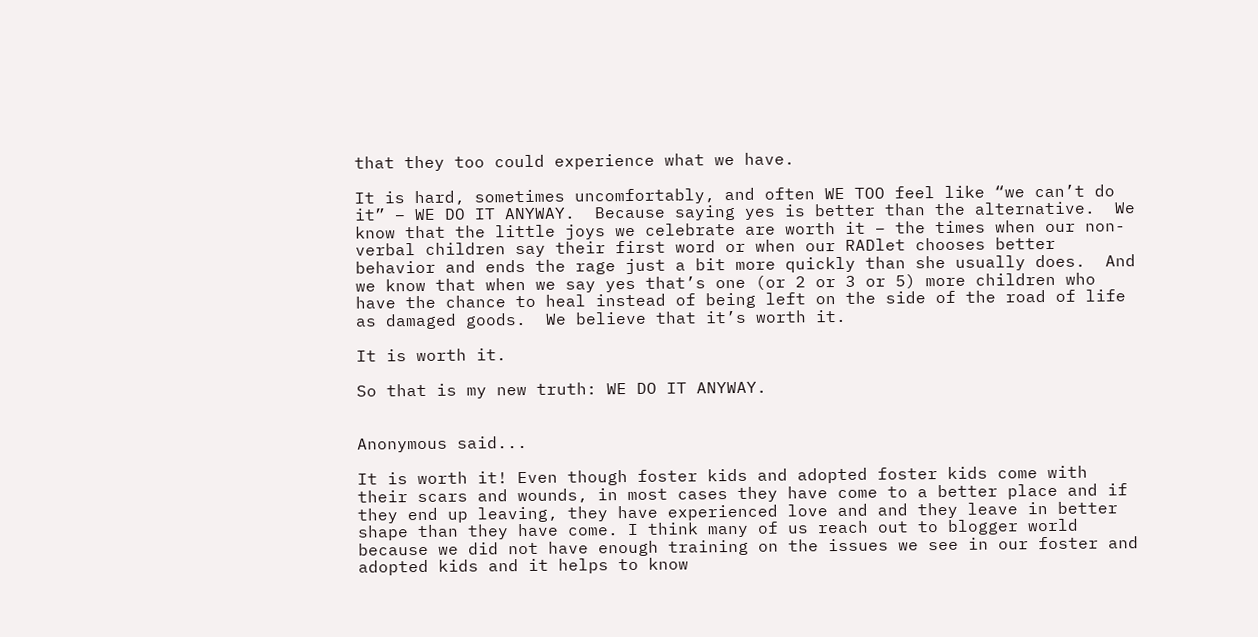that they too could experience what we have.

It is hard, sometimes uncomfortably, and often WE TOO feel like “we can’t do it” – WE DO IT ANYWAY.  Because saying yes is better than the alternative.  We know that the little joys we celebrate are worth it – the times when our non-verbal children say their first word or when our RADlet chooses better behavior and ends the rage just a bit more quickly than she usually does.  And we know that when we say yes that’s one (or 2 or 3 or 5) more children who have the chance to heal instead of being left on the side of the road of life as damaged goods.  We believe that it’s worth it.

It is worth it.

So that is my new truth: WE DO IT ANYWAY.


Anonymous said...

It is worth it! Even though foster kids and adopted foster kids come with their scars and wounds, in most cases they have come to a better place and if they end up leaving, they have experienced love and and they leave in better shape than they have come. I think many of us reach out to blogger world because we did not have enough training on the issues we see in our foster and adopted kids and it helps to know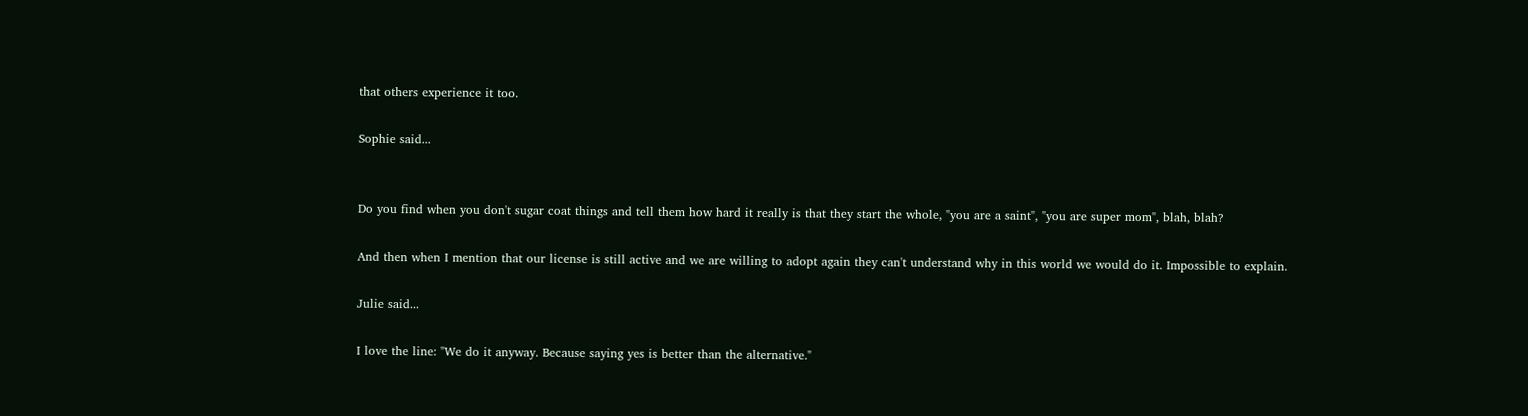that others experience it too.

Sophie said...


Do you find when you don't sugar coat things and tell them how hard it really is that they start the whole, "you are a saint", "you are super mom", blah, blah?

And then when I mention that our license is still active and we are willing to adopt again they can't understand why in this world we would do it. Impossible to explain.

Julie said...

I love the line: "We do it anyway. Because saying yes is better than the alternative."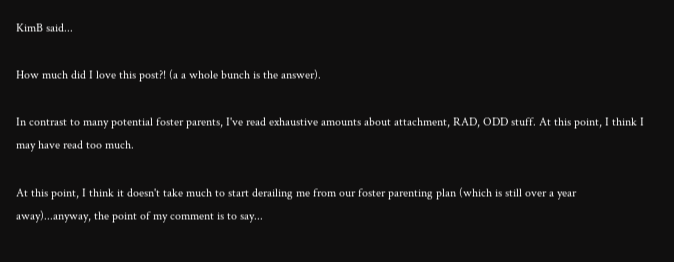KimB said...

How much did I love this post?! (a a whole bunch is the answer).

In contrast to many potential foster parents, I've read exhaustive amounts about attachment, RAD, ODD stuff. At this point, I think I may have read too much.

At this point, I think it doesn't take much to start derailing me from our foster parenting plan (which is still over a year away)...anyway, the point of my comment is to say...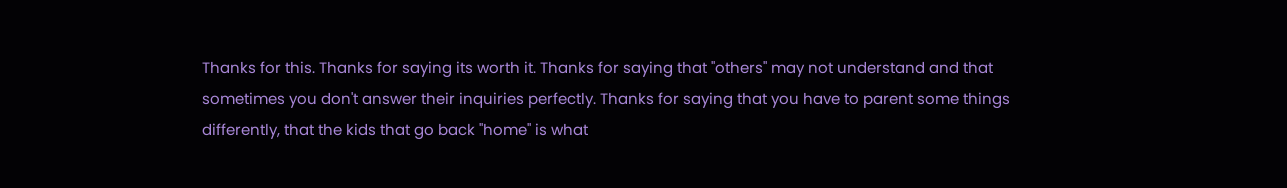Thanks for this. Thanks for saying its worth it. Thanks for saying that "others" may not understand and that sometimes you don't answer their inquiries perfectly. Thanks for saying that you have to parent some things differently, that the kids that go back "home" is what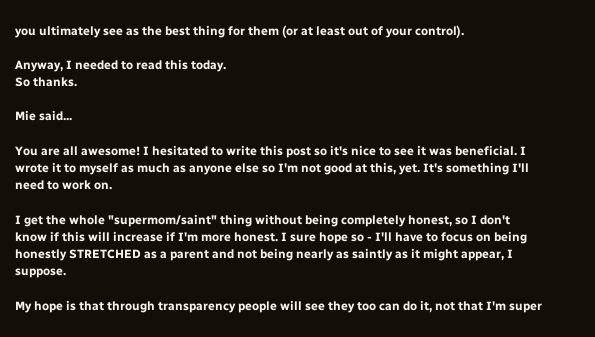you ultimately see as the best thing for them (or at least out of your control).

Anyway, I needed to read this today.
So thanks.

Mie said...

You are all awesome! I hesitated to write this post so it's nice to see it was beneficial. I wrote it to myself as much as anyone else so I'm not good at this, yet. It's something I'll need to work on.

I get the whole "supermom/saint" thing without being completely honest, so I don't know if this will increase if I'm more honest. I sure hope so - I'll have to focus on being honestly STRETCHED as a parent and not being nearly as saintly as it might appear, I suppose.

My hope is that through transparency people will see they too can do it, not that I'm super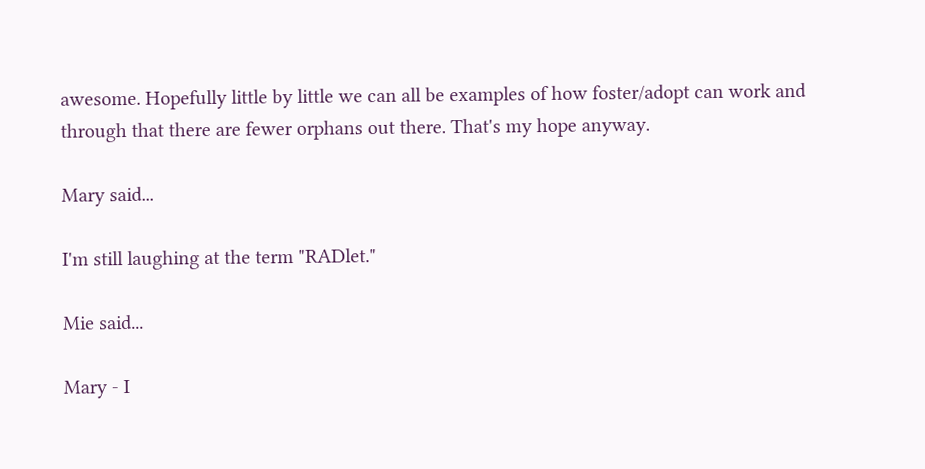awesome. Hopefully little by little we can all be examples of how foster/adopt can work and through that there are fewer orphans out there. That's my hope anyway.

Mary said...

I'm still laughing at the term "RADlet."

Mie said...

Mary - I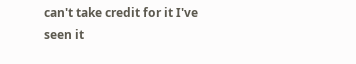can't take credit for it I've seen it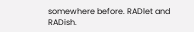somewhere before. RADlet and RADish.